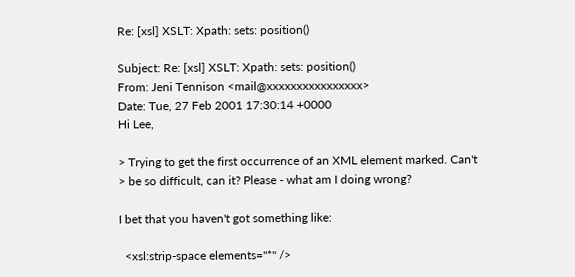Re: [xsl] XSLT: Xpath: sets: position()

Subject: Re: [xsl] XSLT: Xpath: sets: position()
From: Jeni Tennison <mail@xxxxxxxxxxxxxxxx>
Date: Tue, 27 Feb 2001 17:30:14 +0000
Hi Lee,

> Trying to get the first occurrence of an XML element marked. Can't
> be so difficult, can it? Please - what am I doing wrong?

I bet that you haven't got something like:

  <xsl:strip-space elements="*" />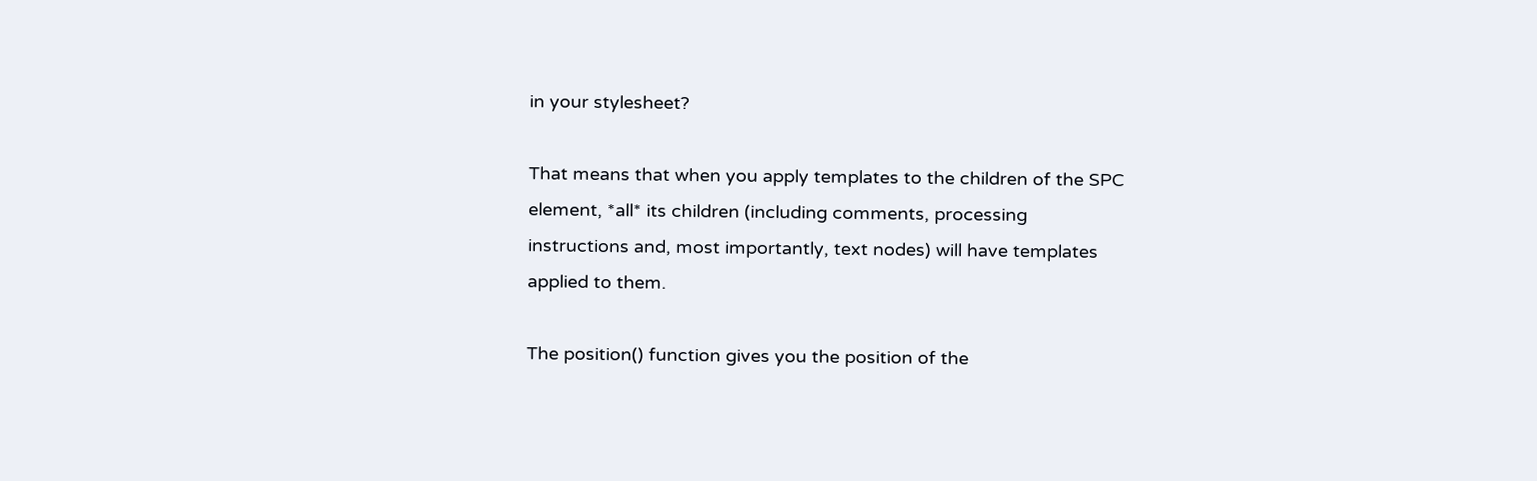in your stylesheet?

That means that when you apply templates to the children of the SPC
element, *all* its children (including comments, processing
instructions and, most importantly, text nodes) will have templates
applied to them.

The position() function gives you the position of the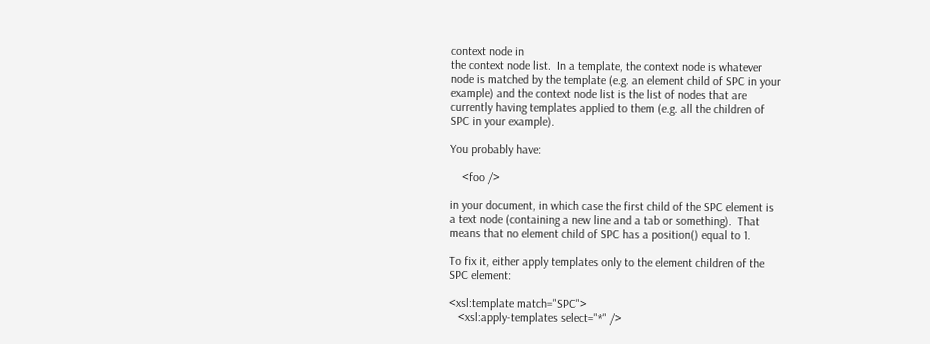context node in
the context node list.  In a template, the context node is whatever
node is matched by the template (e.g. an element child of SPC in your
example) and the context node list is the list of nodes that are
currently having templates applied to them (e.g. all the children of
SPC in your example).

You probably have:

    <foo />

in your document, in which case the first child of the SPC element is
a text node (containing a new line and a tab or something).  That
means that no element child of SPC has a position() equal to 1.

To fix it, either apply templates only to the element children of the
SPC element:

<xsl:template match="SPC">
   <xsl:apply-templates select="*" />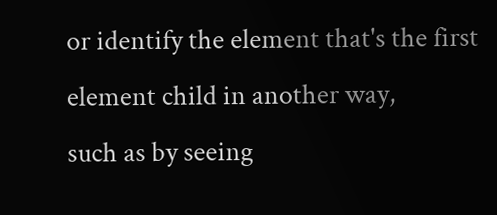or identify the element that's the first element child in another way,
such as by seeing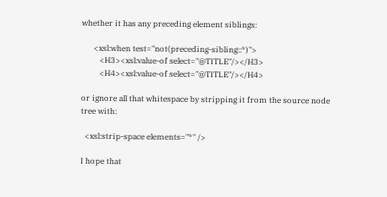whether it has any preceding element siblings:

      <xsl:when test="not(preceding-sibling::*)">
         <H3><xsl:value-of select="@TITLE"/></H3>
         <H4><xsl:value-of select="@TITLE"/></H4>

or ignore all that whitespace by stripping it from the source node
tree with:

  <xsl:strip-space elements="*" />

I hope that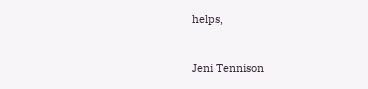helps,


Jeni Tennison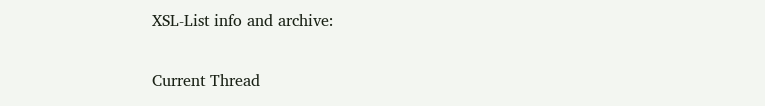XSL-List info and archive:

Current Thread